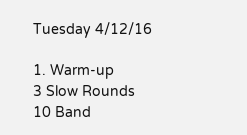Tuesday 4/12/16

1. Warm-up
3 Slow Rounds
10 Band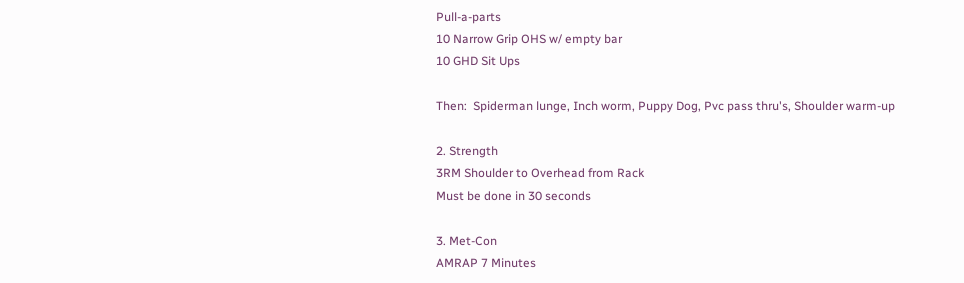Pull-a-parts
10 Narrow Grip OHS w/ empty bar
10 GHD Sit Ups

Then:  Spiderman lunge, Inch worm, Puppy Dog, Pvc pass thru's, Shoulder warm-up

2. Strength
3RM Shoulder to Overhead from Rack
Must be done in 30 seconds

3. Met-Con
AMRAP 7 Minutes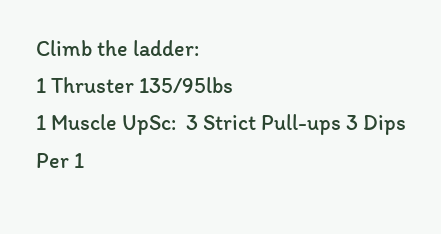Climb the ladder:
1 Thruster 135/95lbs
1 Muscle UpSc:  3 Strict Pull-ups 3 Dips Per 1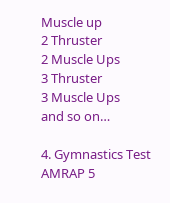Muscle up
2 Thruster
2 Muscle Ups
3 Thruster
3 Muscle Ups
and so on…

4. Gymnastics Test
AMRAP 5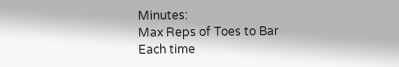Minutes:
Max Reps of Toes to Bar
Each time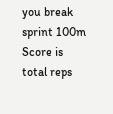you break sprint 100m
Score is total reps